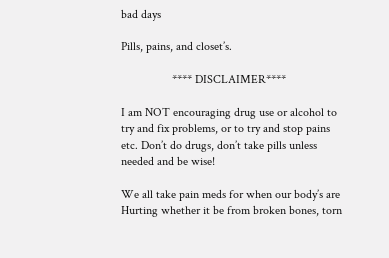bad days

Pills, pains, and closet’s.

                 **** DISCLAIMER****

I am NOT encouraging drug use or alcohol to try and fix problems, or to try and stop pains etc. Don’t do drugs, don’t take pills unless needed and be wise!

We all take pain meds for when our body’s are Hurting whether it be from broken bones, torn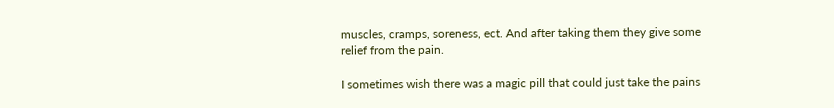muscles, cramps, soreness, ect. And after taking them they give some relief from the pain.

I sometimes wish there was a magic pill that could just take the pains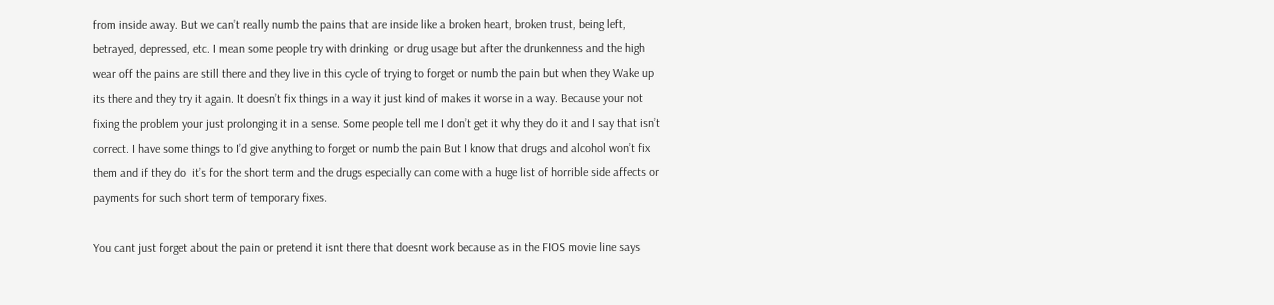from inside away. But we can’t really numb the pains that are inside like a broken heart, broken trust, being left, betrayed, depressed, etc. I mean some people try with drinking  or drug usage but after the drunkenness and the high wear off the pains are still there and they live in this cycle of trying to forget or numb the pain but when they Wake up its there and they try it again. It doesn’t fix things in a way it just kind of makes it worse in a way. Because your not fixing the problem your just prolonging it in a sense. Some people tell me I don’t get it why they do it and I say that isn’t correct. I have some things to I’d give anything to forget or numb the pain But I know that drugs and alcohol won’t fix them and if they do  it’s for the short term and the drugs especially can come with a huge list of horrible side affects or payments for such short term of temporary fixes.

You cant just forget about the pain or pretend it isnt there that doesnt work because as in the FIOS movie line says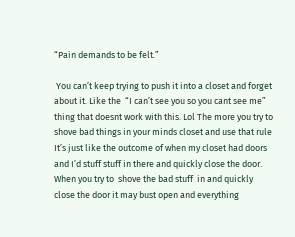“Pain demands to be felt.”

 You can’t keep trying to push it into a closet and forget about it. Like the  “I can’t see you so you cant see me” thing that doesnt work with this. Lol The more you try to shove bad things in your minds closet and use that rule It’s just like the outcome of when my closet had doors and I’d stuff stuff in there and quickly close the door. When you try to  shove the bad stuff  in and quickly close the door it may bust open and everything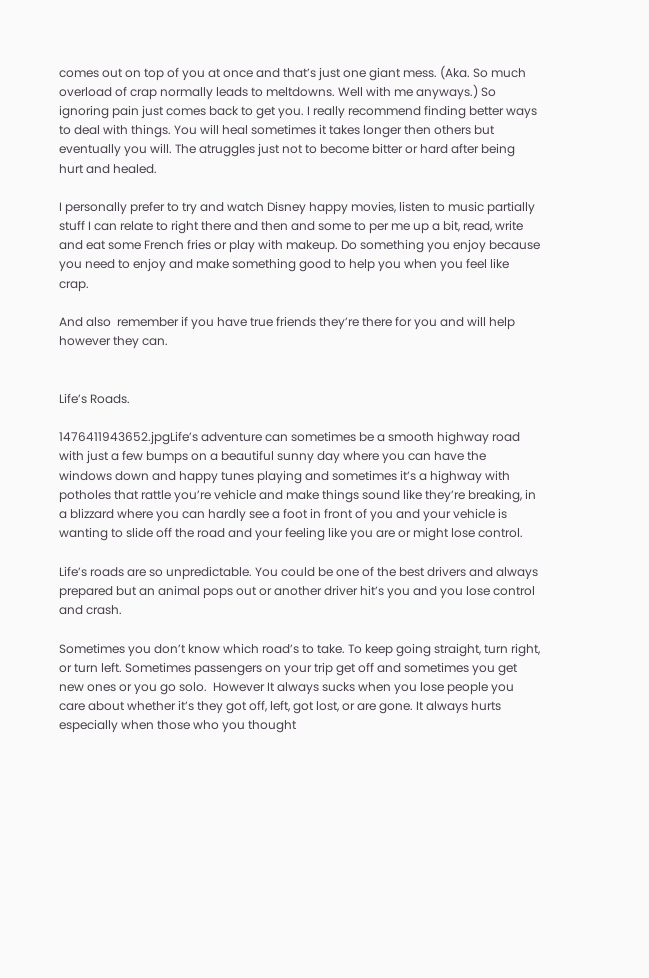comes out on top of you at once and that’s just one giant mess. (Aka. So much overload of crap normally leads to meltdowns. Well with me anyways.) So ignoring pain just comes back to get you. I really recommend finding better ways to deal with things. You will heal sometimes it takes longer then others but eventually you will. The atruggles just not to become bitter or hard after being hurt and healed.

I personally prefer to try and watch Disney happy movies, listen to music partially stuff I can relate to right there and then and some to per me up a bit, read, write and eat some French fries or play with makeup. Do something you enjoy because you need to enjoy and make something good to help you when you feel like crap.

And also  remember if you have true friends they’re there for you and will help however they can.


Life’s Roads.

1476411943652.jpgLife’s adventure can sometimes be a smooth highway road with just a few bumps on a beautiful sunny day where you can have the windows down and happy tunes playing and sometimes it’s a highway with potholes that rattle you’re vehicle and make things sound like they’re breaking, in a blizzard where you can hardly see a foot in front of you and your vehicle is wanting to slide off the road and your feeling like you are or might lose control.

Life’s roads are so unpredictable. You could be one of the best drivers and always prepared but an animal pops out or another driver hit’s you and you lose control  and crash.

Sometimes you don’t know which road’s to take. To keep going straight, turn right, or turn left. Sometimes passengers on your trip get off and sometimes you get new ones or you go solo.  However It always sucks when you lose people you care about whether it’s they got off, left, got lost, or are gone. It always hurts especially when those who you thought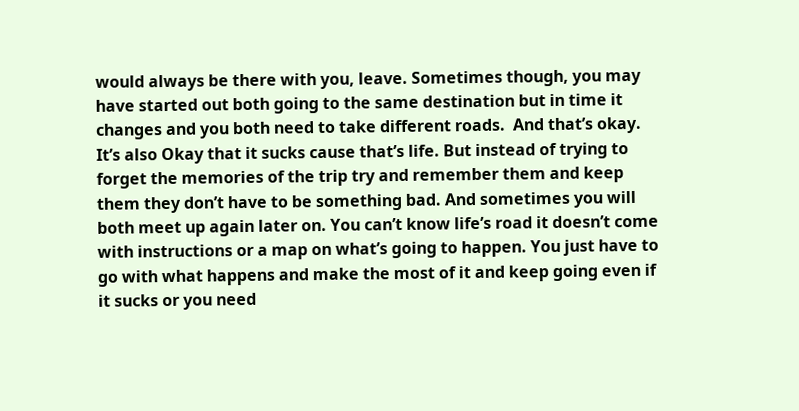would always be there with you, leave. Sometimes though, you may have started out both going to the same destination but in time it changes and you both need to take different roads.  And that’s okay. It’s also Okay that it sucks cause that’s life. But instead of trying to forget the memories of the trip try and remember them and keep them they don’t have to be something bad. And sometimes you will both meet up again later on. You can’t know life’s road it doesn’t come with instructions or a map on what’s going to happen. You just have to go with what happens and make the most of it and keep going even if it sucks or you need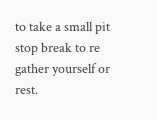to take a small pit stop break to re gather yourself or rest.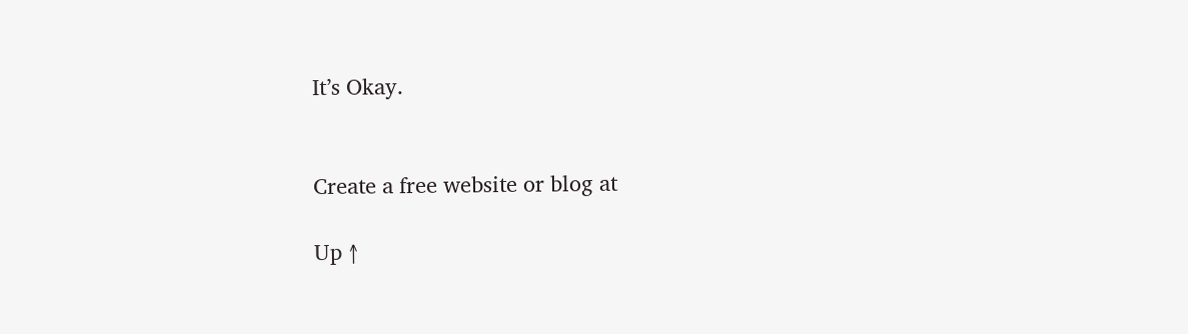It’s Okay.


Create a free website or blog at

Up ↑